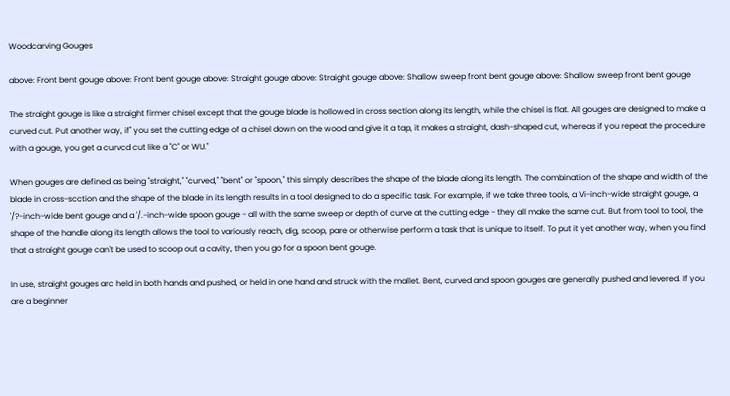Woodcarving Gouges

above: Front bent gouge above: Front bent gouge above: Straight gouge above: Straight gouge above: Shallow sweep front bent gouge above: Shallow sweep front bent gouge

The straight gouge is like a straight firmer chisel except that the gouge blade is hollowed in cross section along its length, while the chisel is flat. All gouges are designed to make a curved cut. Put another way, if" you set the cutting edge of a chisel down on the wood and give it a tap, it makes a straight, dash-shaped cut, whereas if you repeat the procedure with a gouge, you get a curvcd cut like a "C" or WU."

When gouges are defined as being "straight," "curved," "bent" or "spoon," this simply describes the shape of the blade along its length. The combination of the shape and width of the blade in cross-scction and the shape of the blade in its length results in a tool designed to do a specific task. For example, if we take three tools, a Vi-inch-wide straight gouge, a '/?-inch-wide bent gouge and a '/.-inch-wide spoon gouge - all with the same sweep or depth of curve at the cutting edge - they all make the same cut. But from tool to tool, the shape of the handle along its length allows the tool to variously reach, dig, scoop, pare or otherwise perform a task that is unique to itself. To put it yet another way, when you find that a straight gouge can't be used to scoop out a cavity, then you go for a spoon bent gouge.

In use, straight gouges arc held in both hands and pushed, or held in one hand and struck with the mallet. Bent, curved and spoon gouges are generally pushed and levered. If you are a beginner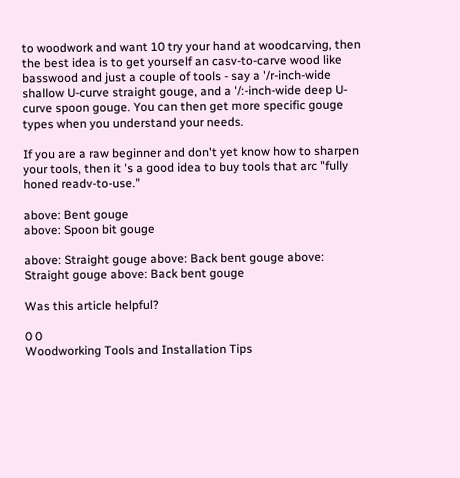to woodwork and want 10 try your hand at woodcarving, then the best idea is to get yourself an casv-to-carve wood like basswood and just a couple of tools - say a '/r-inch-wide shallow U-curve straight gouge, and a '/:-inch-wide deep U-curve spoon gouge. You can then get more specific gouge types when you understand your needs.

If you are a raw beginner and don't yet know how to sharpen your tools, then it 's a good idea to buy tools that arc "fully honed readv-to-use."

above: Bent gouge
above: Spoon bit gouge

above: Straight gouge above: Back bent gouge above: Straight gouge above: Back bent gouge

Was this article helpful?

0 0
Woodworking Tools and Installation Tips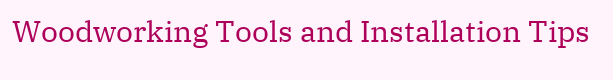Woodworking Tools and Installation Tips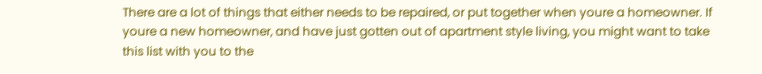There are a lot of things that either needs to be repaired, or put together when youre a homeowner. If youre a new homeowner, and have just gotten out of apartment style living, you might want to take this list with you to the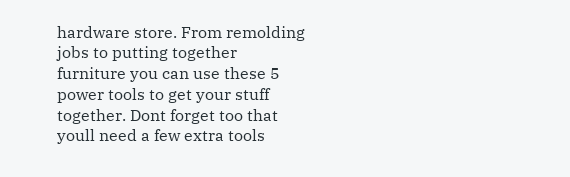hardware store. From remolding jobs to putting together furniture you can use these 5 power tools to get your stuff together. Dont forget too that youll need a few extra tools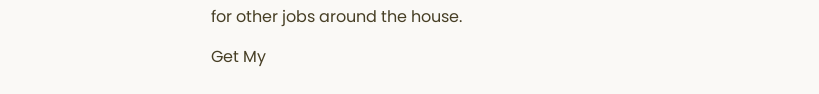for other jobs around the house.

Get My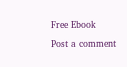Free Ebook

Post a comment